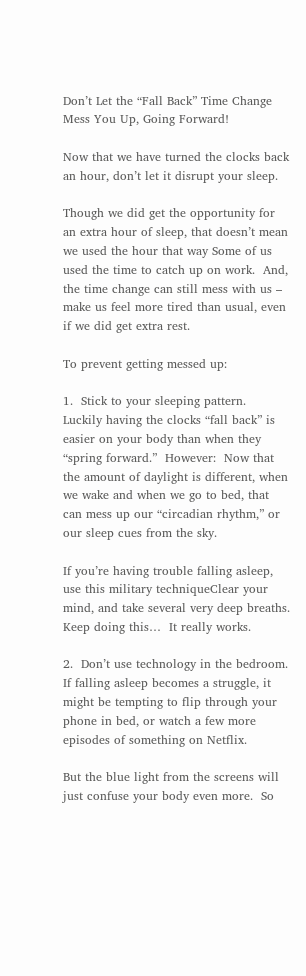Don’t Let the “Fall Back” Time Change Mess You Up, Going Forward!

Now that we have turned the clocks back an hour, don’t let it disrupt your sleep.

Though we did get the opportunity for an extra hour of sleep, that doesn’t mean we used the hour that way Some of us used the time to catch up on work.  And, the time change can still mess with us – make us feel more tired than usual, even if we did get extra rest.

To prevent getting messed up:

1.  Stick to your sleeping pattern.  Luckily having the clocks “fall back” is easier on your body than when they “spring forward.”  However:  Now that the amount of daylight is different, when we wake and when we go to bed, that can mess up our “circadian rhythm,” or our sleep cues from the sky.

If you’re having trouble falling asleep, use this military techniqueClear your mind, and take several very deep breaths.  Keep doing this…  It really works.

2.  Don’t use technology in the bedroom.  If falling asleep becomes a struggle, it might be tempting to flip through your phone in bed, or watch a few more episodes of something on Netflix.

But the blue light from the screens will just confuse your body even more.  So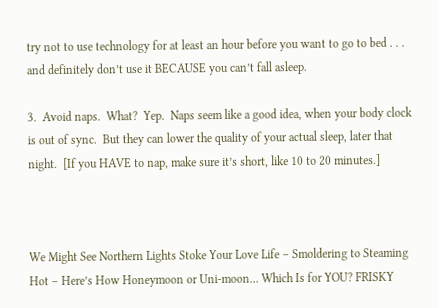try not to use technology for at least an hour before you want to go to bed . . . and definitely don’t use it BECAUSE you can’t fall asleep.

3.  Avoid naps.  What?  Yep.  Naps seem like a good idea, when your body clock is out of sync.  But they can lower the quality of your actual sleep, later that night.  [If you HAVE to nap, make sure it’s short, like 10 to 20 minutes.]



We Might See Northern Lights Stoke Your Love Life – Smoldering to Steaming Hot – Here’s How Honeymoon or Uni-moon… Which Is for YOU? FRISKY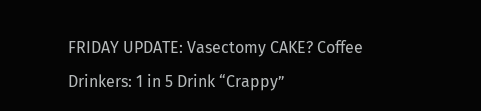FRIDAY UPDATE: Vasectomy CAKE? Coffee Drinkers: 1 in 5 Drink “Crappy”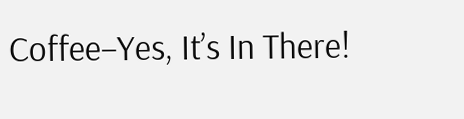Coffee–Yes, It’s In There!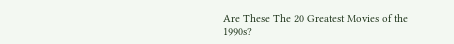Are These The 20 Greatest Movies of the 1990s?